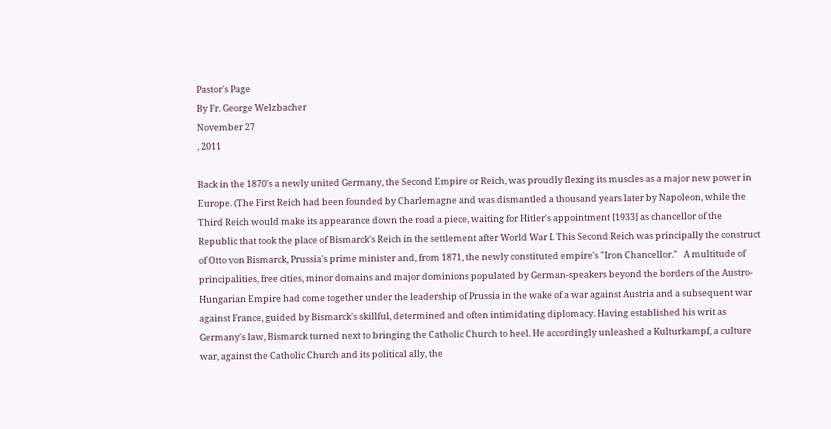Pastor's Page
By Fr. George Welzbacher
November 27
, 2011

Back in the 1870's a newly united Germany, the Second Empire or Reich, was proudly flexing its muscles as a major new power in Europe. (The First Reich had been founded by Charlemagne and was dismantled a thousand years later by Napoleon, while the Third Reich would make its appearance down the road a piece, waiting for Hitler's appointment [1933] as chancellor of the Republic that took the place of Bismarck's Reich in the settlement after World War I. This Second Reich was principally the construct of Otto von Bismarck, Prussia's prime minister and, from 1871, the newly constituted empire's "Iron Chancellor."   A multitude of principalities, free cities, minor domains and major dominions populated by German-speakers beyond the borders of the Austro-Hungarian Empire had come together under the leadership of Prussia in the wake of a war against Austria and a subsequent war against France, guided by Bismarck's skillful, determined and often intimidating diplomacy. Having established his writ as Germany's law, Bismarck turned next to bringing the Catholic Church to heel. He accordingly unleashed a Kulturkampf, a culture war, against the Catholic Church and its political ally, the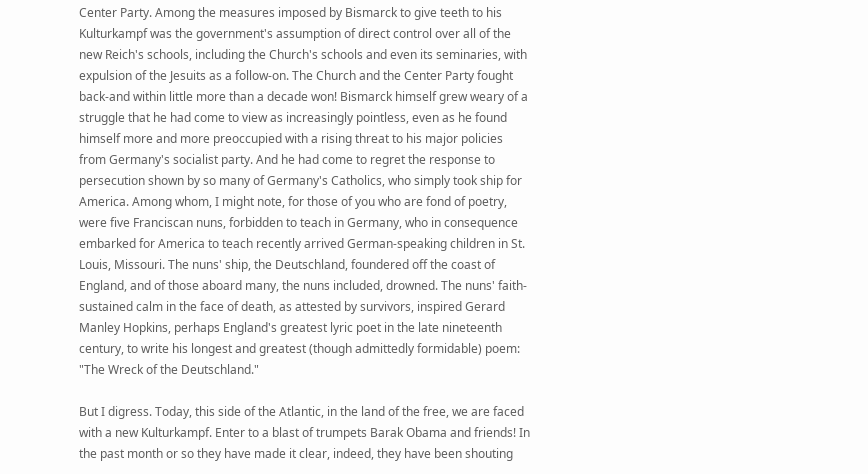Center Party. Among the measures imposed by Bismarck to give teeth to his Kulturkampf was the government's assumption of direct control over all of the new Reich's schools, including the Church's schools and even its seminaries, with expulsion of the Jesuits as a follow-on. The Church and the Center Party fought back-and within little more than a decade won! Bismarck himself grew weary of a struggle that he had come to view as increasingly pointless, even as he found himself more and more preoccupied with a rising threat to his major policies from Germany's socialist party. And he had come to regret the response to persecution shown by so many of Germany's Catholics, who simply took ship for America. Among whom, I might note, for those of you who are fond of poetry, were five Franciscan nuns, forbidden to teach in Germany, who in consequence embarked for America to teach recently arrived German-speaking children in St. Louis, Missouri. The nuns' ship, the Deutschland, foundered off the coast of England, and of those aboard many, the nuns included, drowned. The nuns' faith-sustained calm in the face of death, as attested by survivors, inspired Gerard Manley Hopkins, perhaps England's greatest lyric poet in the late nineteenth century, to write his longest and greatest (though admittedly formidable) poem: "The Wreck of the Deutschland."

But I digress. Today, this side of the Atlantic, in the land of the free, we are faced with a new Kulturkampf. Enter to a blast of trumpets Barak Obama and friends! In the past month or so they have made it clear, indeed, they have been shouting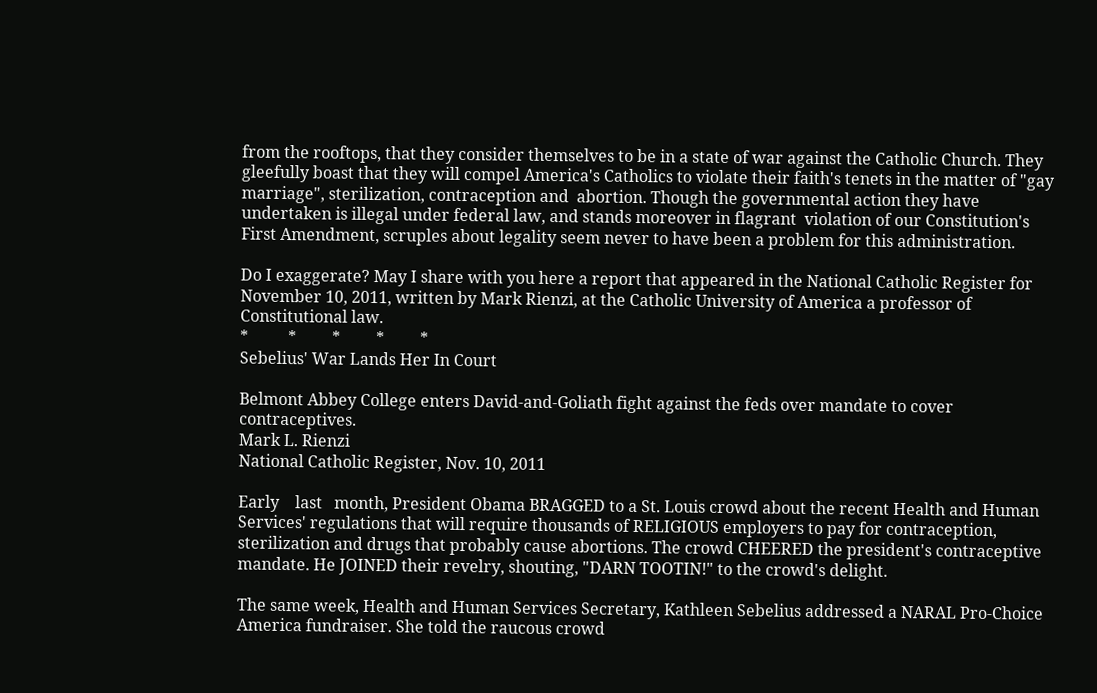from the rooftops, that they consider themselves to be in a state of war against the Catholic Church. They gleefully boast that they will compel America's Catholics to violate their faith's tenets in the matter of "gay marriage", sterilization, contraception and  abortion. Though the governmental action they have undertaken is illegal under federal law, and stands moreover in flagrant  violation of our Constitution's First Amendment, scruples about legality seem never to have been a problem for this administration.

Do I exaggerate? May I share with you here a report that appeared in the National Catholic Register for November 10, 2011, written by Mark Rienzi, at the Catholic University of America a professor of Constitutional law.
*          *         *         *         *
Sebelius' War Lands Her In Court

Belmont Abbey College enters David-and-Goliath fight against the feds over mandate to cover contraceptives.
Mark L. Rienzi
National Catholic Register, Nov. 10, 2011

Early    last   month, President Obama BRAGGED to a St. Louis crowd about the recent Health and Human Services' regulations that will require thousands of RELIGIOUS employers to pay for contraception, sterilization and drugs that probably cause abortions. The crowd CHEERED the president's contraceptive mandate. He JOINED their revelry, shouting, "DARN TOOTIN!" to the crowd's delight.

The same week, Health and Human Services Secretary, Kathleen Sebelius addressed a NARAL Pro-Choice America fundraiser. She told the raucous crowd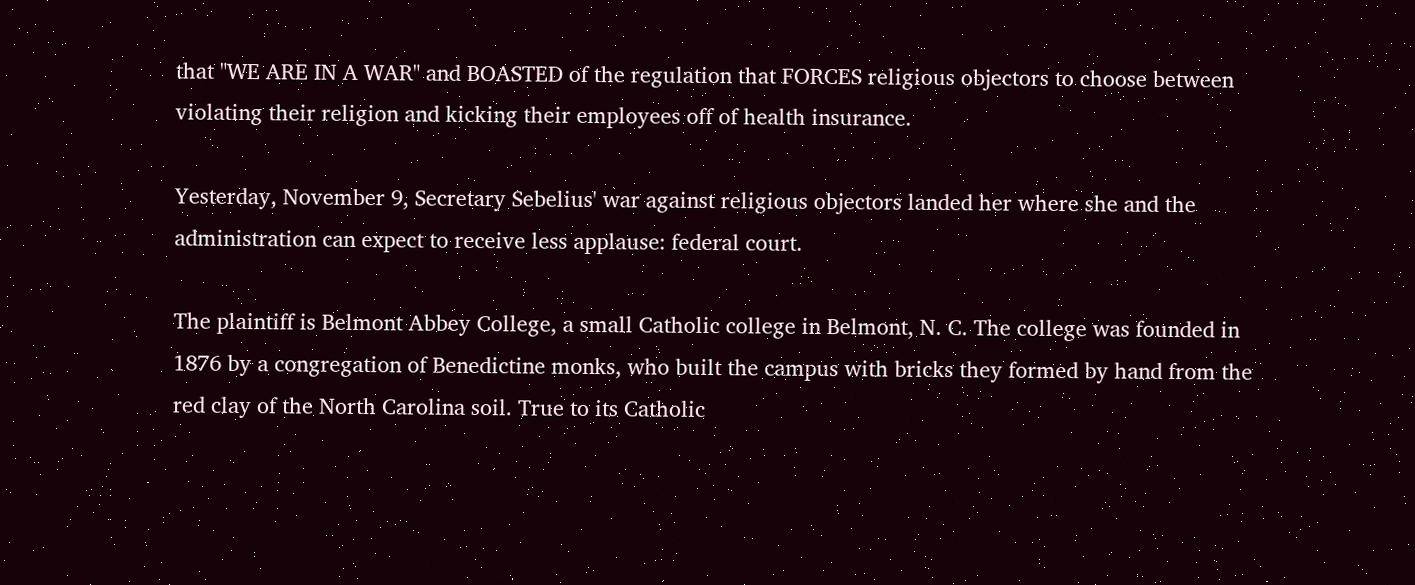that "WE ARE IN A WAR" and BOASTED of the regulation that FORCES religious objectors to choose between violating their religion and kicking their employees off of health insurance.

Yesterday, November 9, Secretary Sebelius' war against religious objectors landed her where she and the administration can expect to receive less applause: federal court.

The plaintiff is Belmont Abbey College, a small Catholic college in Belmont, N. C. The college was founded in 1876 by a congregation of Benedictine monks, who built the campus with bricks they formed by hand from the red clay of the North Carolina soil. True to its Catholic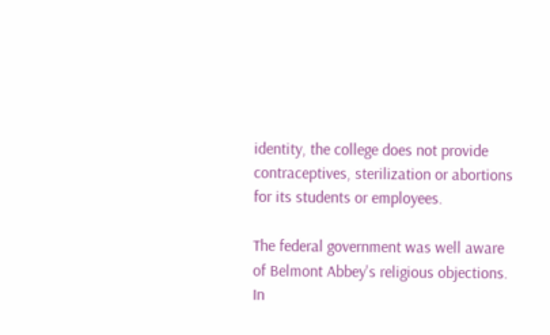identity, the college does not provide contraceptives, sterilization or abortions for its students or employees.

The federal government was well aware of Belmont Abbey's religious objections. In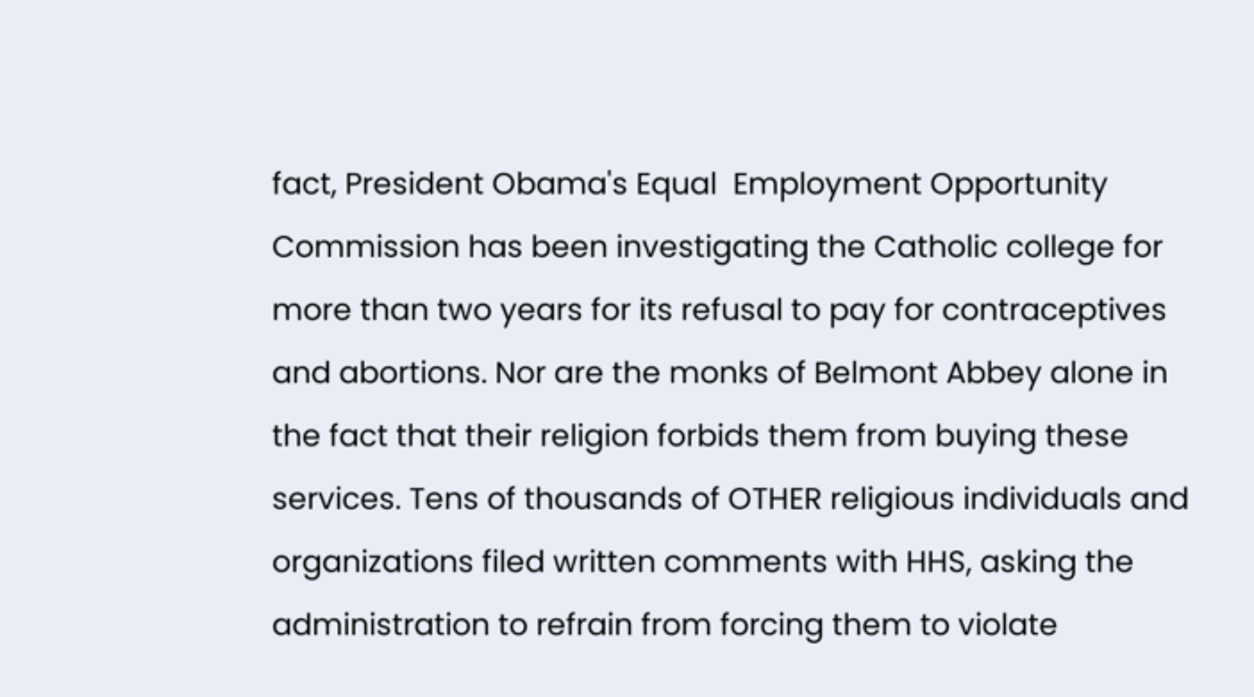fact, President Obama's Equal  Employment Opportunity Commission has been investigating the Catholic college for more than two years for its refusal to pay for contraceptives and abortions. Nor are the monks of Belmont Abbey alone in the fact that their religion forbids them from buying these services. Tens of thousands of OTHER religious individuals and organizations filed written comments with HHS, asking the administration to refrain from forcing them to violate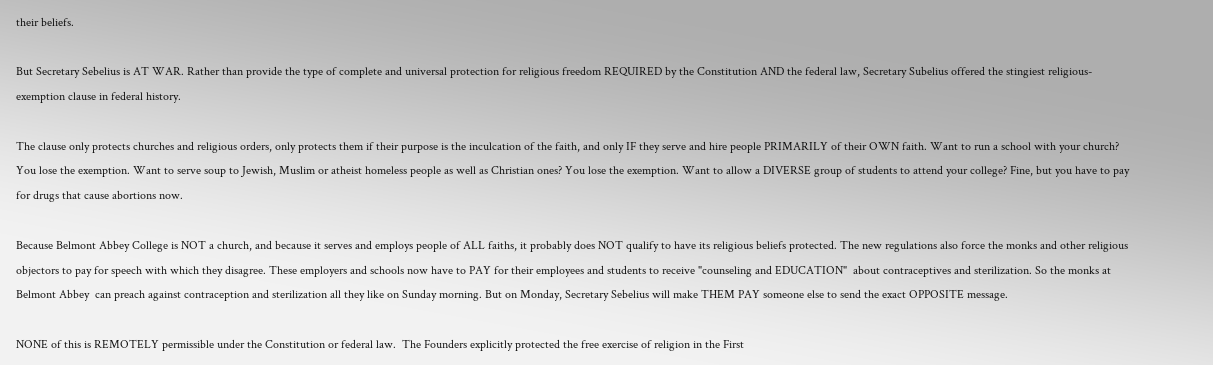their beliefs.

But Secretary Sebelius is AT WAR. Rather than provide the type of complete and universal protection for religious freedom REQUIRED by the Constitution AND the federal law, Secretary Subelius offered the stingiest religious-exemption clause in federal history.

The clause only protects churches and religious orders, only protects them if their purpose is the inculcation of the faith, and only IF they serve and hire people PRIMARILY of their OWN faith. Want to run a school with your church? You lose the exemption. Want to serve soup to Jewish, Muslim or atheist homeless people as well as Christian ones? You lose the exemption. Want to allow a DIVERSE group of students to attend your college? Fine, but you have to pay for drugs that cause abortions now.

Because Belmont Abbey College is NOT a church, and because it serves and employs people of ALL faiths, it probably does NOT qualify to have its religious beliefs protected. The new regulations also force the monks and other religious objectors to pay for speech with which they disagree. These employers and schools now have to PAY for their employees and students to receive "counseling and EDUCATION"  about contraceptives and sterilization. So the monks at Belmont Abbey  can preach against contraception and sterilization all they like on Sunday morning. But on Monday, Secretary Sebelius will make THEM PAY someone else to send the exact OPPOSITE message.

NONE of this is REMOTELY permissible under the Constitution or federal law.  The Founders explicitly protected the free exercise of religion in the First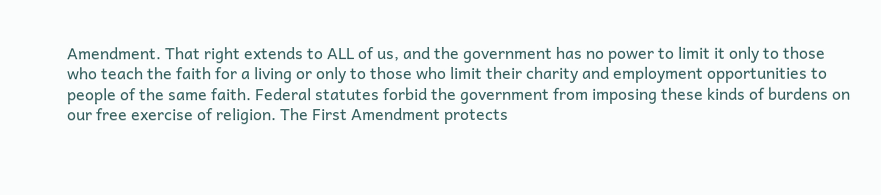Amendment. That right extends to ALL of us, and the government has no power to limit it only to those who teach the faith for a living or only to those who limit their charity and employment opportunities to people of the same faith. Federal statutes forbid the government from imposing these kinds of burdens on our free exercise of religion. The First Amendment protects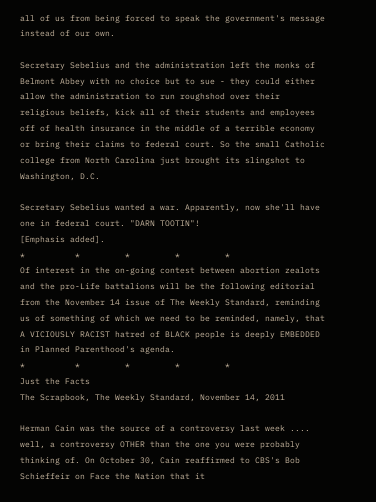all of us from being forced to speak the government's message instead of our own.

Secretary Sebelius and the administration left the monks of Belmont Abbey with no choice but to sue - they could either allow the administration to run roughshod over their religious beliefs, kick all of their students and employees off of health insurance in the middle of a terrible economy or bring their claims to federal court. So the small Catholic college from North Carolina just brought its slingshot to Washington, D.C.

Secretary Sebelius wanted a war. Apparently, now she'll have one in federal court. "DARN TOOTIN"!
[Emphasis added].
*          *         *         *         *
Of interest in the on-going contest between abortion zealots and the pro-Life battalions will be the following editorial from the November 14 issue of The Weekly Standard, reminding us of something of which we need to be reminded, namely, that A VICIOUSLY RACIST hatred of BLACK people is deeply EMBEDDED in Planned Parenthood's agenda.
*          *         *         *         *
Just the Facts
The Scrapbook, The Weekly Standard, November 14, 2011

Herman Cain was the source of a controversy last week .... well, a controversy OTHER than the one you were probably thinking of. On October 30, Cain reaffirmed to CBS's Bob Schieffeir on Face the Nation that it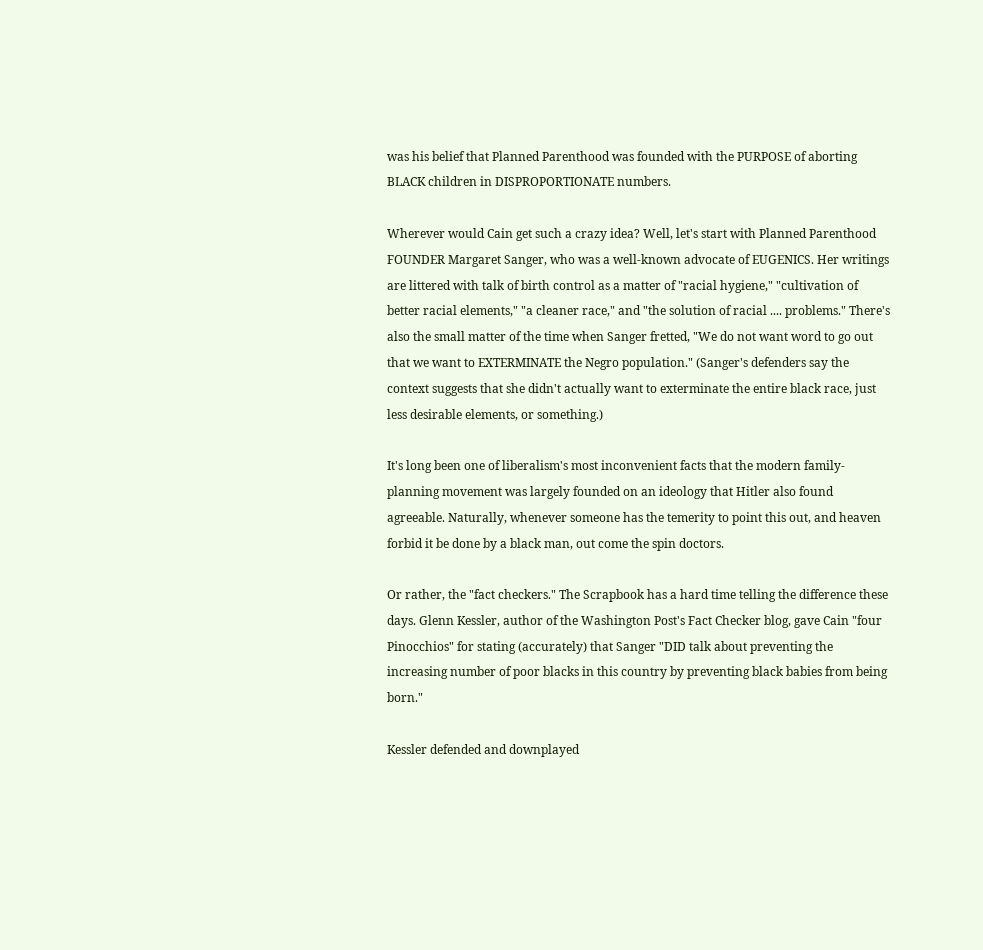was his belief that Planned Parenthood was founded with the PURPOSE of aborting BLACK children in DISPROPORTIONATE numbers.

Wherever would Cain get such a crazy idea? Well, let's start with Planned Parenthood FOUNDER Margaret Sanger, who was a well-known advocate of EUGENICS. Her writings are littered with talk of birth control as a matter of "racial hygiene," "cultivation of better racial elements," "a cleaner race," and "the solution of racial .... problems." There's also the small matter of the time when Sanger fretted, "We do not want word to go out that we want to EXTERMINATE the Negro population." (Sanger's defenders say the context suggests that she didn't actually want to exterminate the entire black race, just less desirable elements, or something.)

It's long been one of liberalism's most inconvenient facts that the modern family- planning movement was largely founded on an ideology that Hitler also found agreeable. Naturally, whenever someone has the temerity to point this out, and heaven forbid it be done by a black man, out come the spin doctors.

Or rather, the "fact checkers." The Scrapbook has a hard time telling the difference these days. Glenn Kessler, author of the Washington Post's Fact Checker blog, gave Cain "four Pinocchios" for stating (accurately) that Sanger "DID talk about preventing the increasing number of poor blacks in this country by preventing black babies from being born."

Kessler defended and downplayed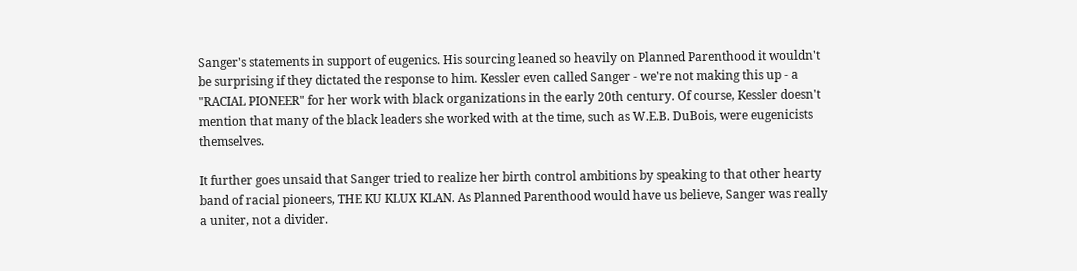Sanger's statements in support of eugenics. His sourcing leaned so heavily on Planned Parenthood it wouldn't be surprising if they dictated the response to him. Kessler even called Sanger - we're not making this up - a "RACIAL PIONEER" for her work with black organizations in the early 20th century. Of course, Kessler doesn't mention that many of the black leaders she worked with at the time, such as W.E.B. DuBois, were eugenicists themselves.

It further goes unsaid that Sanger tried to realize her birth control ambitions by speaking to that other hearty band of racial pioneers, THE KU KLUX KLAN. As Planned Parenthood would have us believe, Sanger was really a uniter, not a divider.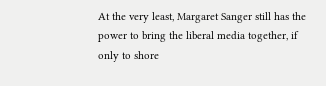At the very least, Margaret Sanger still has the power to bring the liberal media together, if only to shore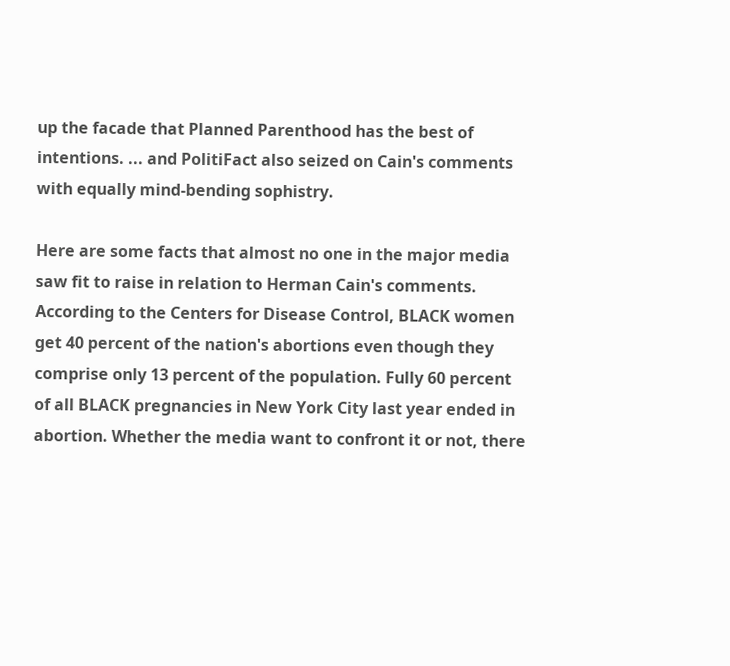up the facade that Planned Parenthood has the best of intentions. ... and PolitiFact also seized on Cain's comments with equally mind-bending sophistry.

Here are some facts that almost no one in the major media saw fit to raise in relation to Herman Cain's comments. According to the Centers for Disease Control, BLACK women get 40 percent of the nation's abortions even though they comprise only 13 percent of the population. Fully 60 percent of all BLACK pregnancies in New York City last year ended in abortion. Whether the media want to confront it or not, there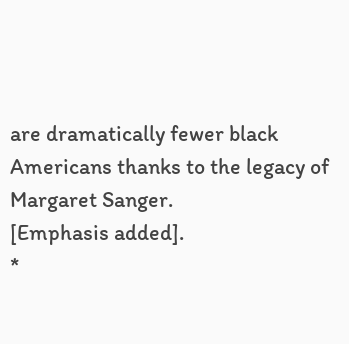are dramatically fewer black Americans thanks to the legacy of Margaret Sanger.
[Emphasis added].
*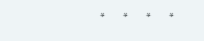*         *         *         *